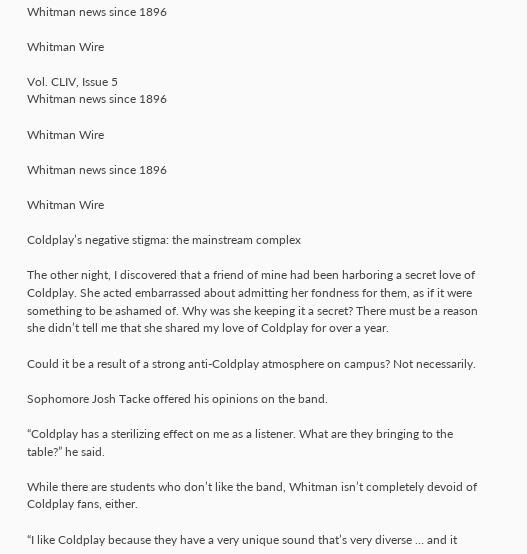Whitman news since 1896

Whitman Wire

Vol. CLIV, Issue 5
Whitman news since 1896

Whitman Wire

Whitman news since 1896

Whitman Wire

Coldplay’s negative stigma: the mainstream complex

The other night, I discovered that a friend of mine had been harboring a secret love of Coldplay. She acted embarrassed about admitting her fondness for them, as if it were something to be ashamed of. Why was she keeping it a secret? There must be a reason she didn’t tell me that she shared my love of Coldplay for over a year.

Could it be a result of a strong anti-Coldplay atmosphere on campus? Not necessarily.

Sophomore Josh Tacke offered his opinions on the band.

“Coldplay has a sterilizing effect on me as a listener. What are they bringing to the table?” he said.

While there are students who don’t like the band, Whitman isn’t completely devoid of Coldplay fans, either.

“I like Coldplay because they have a very unique sound that’s very diverse … and it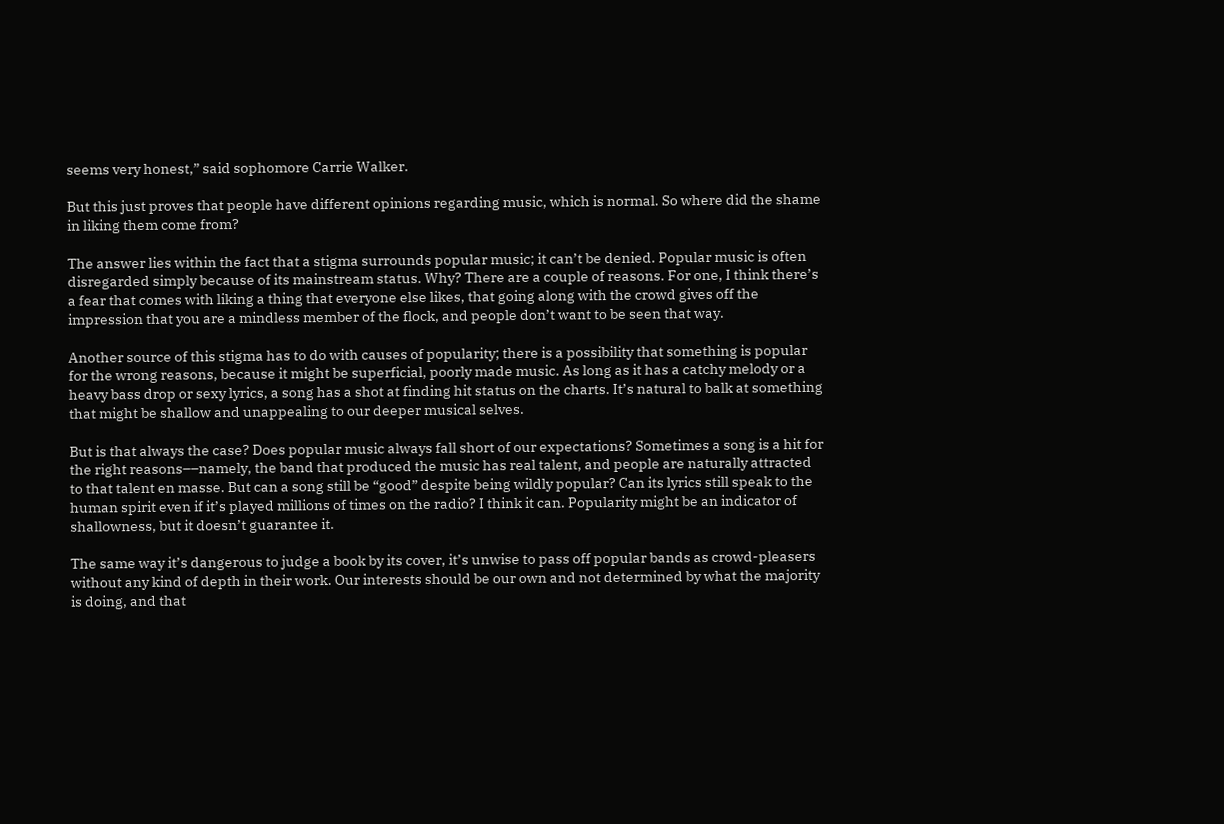seems very honest,” said sophomore Carrie Walker.

But this just proves that people have different opinions regarding music, which is normal. So where did the shame in liking them come from?

The answer lies within the fact that a stigma surrounds popular music; it can’t be denied. Popular music is often disregarded simply because of its mainstream status. Why? There are a couple of reasons. For one, I think there’s a fear that comes with liking a thing that everyone else likes, that going along with the crowd gives off the impression that you are a mindless member of the flock, and people don’t want to be seen that way.

Another source of this stigma has to do with causes of popularity; there is a possibility that something is popular for the wrong reasons, because it might be superficial, poorly made music. As long as it has a catchy melody or a heavy bass drop or sexy lyrics, a song has a shot at finding hit status on the charts. It’s natural to balk at something that might be shallow and unappealing to our deeper musical selves.

But is that always the case? Does popular music always fall short of our expectations? Sometimes a song is a hit for the right reasons––namely, the band that produced the music has real talent, and people are naturally attracted to that talent en masse. But can a song still be “good” despite being wildly popular? Can its lyrics still speak to the human spirit even if it’s played millions of times on the radio? I think it can. Popularity might be an indicator of shallowness, but it doesn’t guarantee it.

The same way it’s dangerous to judge a book by its cover, it’s unwise to pass off popular bands as crowd-pleasers without any kind of depth in their work. Our interests should be our own and not determined by what the majority is doing, and that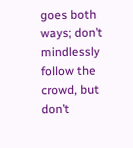goes both ways; don’t mindlessly follow the crowd, but don’t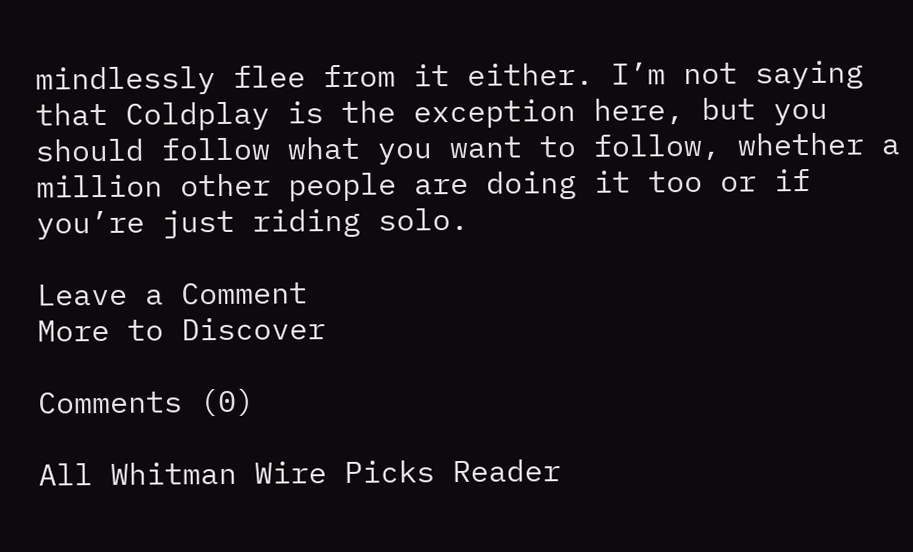mindlessly flee from it either. I’m not saying that Coldplay is the exception here, but you should follow what you want to follow, whether a million other people are doing it too or if you’re just riding solo.

Leave a Comment
More to Discover

Comments (0)

All Whitman Wire Picks Reader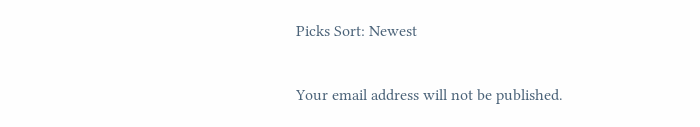Picks Sort: Newest

Your email address will not be published.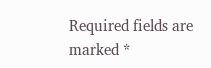Required fields are marked *